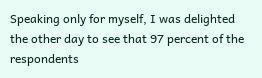Speaking only for myself, I was delighted the other day to see that 97 percent of the respondents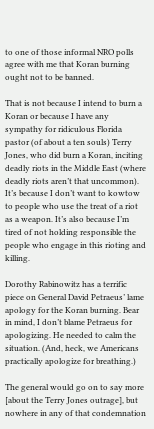to one of those informal NRO polls agree with me that Koran burning ought not to be banned.

That is not because I intend to burn a Koran or because I have any sympathy for ridiculous Florida pastor (of about a ten souls) Terry Jones, who did burn a Koran, inciting deadly riots in the Middle East (where deadly riots aren’t that uncommon). It’s because I don’t want to kowtow to people who use the treat of a riot as a weapon. It’s also because I’m tired of not holding responsible the people who engage in this rioting and killing.

Dorothy Rabinowitz has a terrific piece on General David Petraeus’ lame apology for the Koran burning. Bear in mind, I don’t blame Petraeus for apologizing. He needed to calm the situation. (And, heck, we Americans practically apologize for breathing.)

The general would go on to say more [about the Terry Jones outrage], but nowhere in any of that condemnation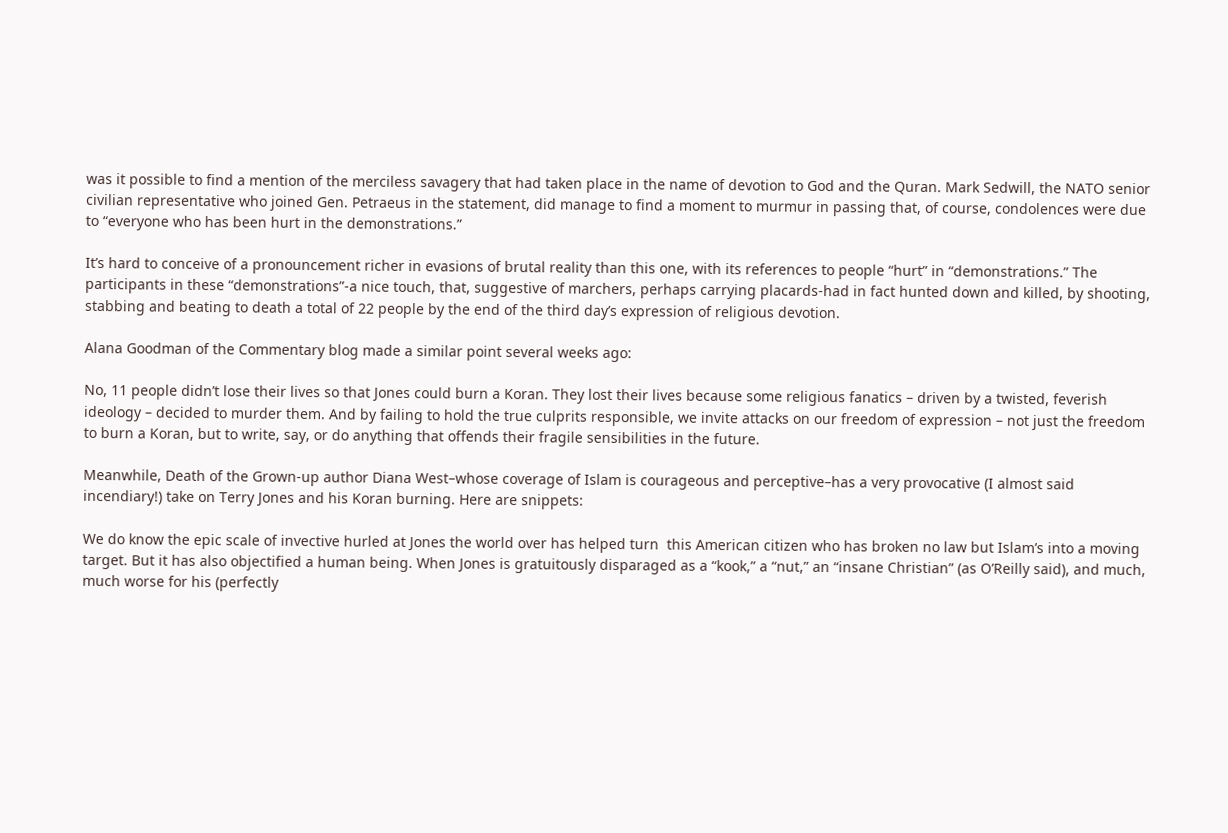was it possible to find a mention of the merciless savagery that had taken place in the name of devotion to God and the Quran. Mark Sedwill, the NATO senior civilian representative who joined Gen. Petraeus in the statement, did manage to find a moment to murmur in passing that, of course, condolences were due to “everyone who has been hurt in the demonstrations.”

It’s hard to conceive of a pronouncement richer in evasions of brutal reality than this one, with its references to people “hurt” in “demonstrations.” The participants in these “demonstrations”-a nice touch, that, suggestive of marchers, perhaps carrying placards-had in fact hunted down and killed, by shooting, stabbing and beating to death a total of 22 people by the end of the third day’s expression of religious devotion.

Alana Goodman of the Commentary blog made a similar point several weeks ago:

No, 11 people didn’t lose their lives so that Jones could burn a Koran. They lost their lives because some religious fanatics – driven by a twisted, feverish ideology – decided to murder them. And by failing to hold the true culprits responsible, we invite attacks on our freedom of expression – not just the freedom to burn a Koran, but to write, say, or do anything that offends their fragile sensibilities in the future.

Meanwhile, Death of the Grown-up author Diana West–whose coverage of Islam is courageous and perceptive–has a very provocative (I almost said incendiary!) take on Terry Jones and his Koran burning. Here are snippets:

We do know the epic scale of invective hurled at Jones the world over has helped turn  this American citizen who has broken no law but Islam’s into a moving target. But it has also objectified a human being. When Jones is gratuitously disparaged as a “kook,” a “nut,” an “insane Christian” (as O’Reilly said), and much, much worse for his (perfectly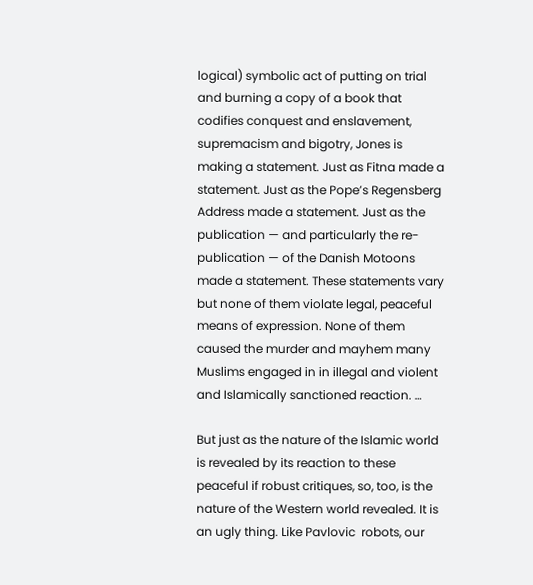logical) symbolic act of putting on trial  and burning a copy of a book that codifies conquest and enslavement, supremacism and bigotry, Jones is making a statement. Just as Fitna made a statement. Just as the Pope’s Regensberg Address made a statement. Just as the publication — and particularly the re-publication — of the Danish Motoons made a statement. These statements vary but none of them violate legal, peaceful means of expression. None of them caused the murder and mayhem many Muslims engaged in in illegal and violent and Islamically sanctioned reaction. …

But just as the nature of the Islamic world is revealed by its reaction to these peaceful if robust critiques, so, too, is the nature of the Western world revealed. It is an ugly thing. Like Pavlovic  robots, our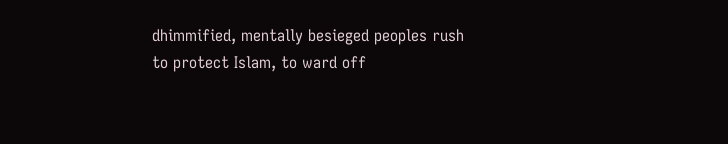dhimmified, mentally besieged peoples rush to protect Islam, to ward off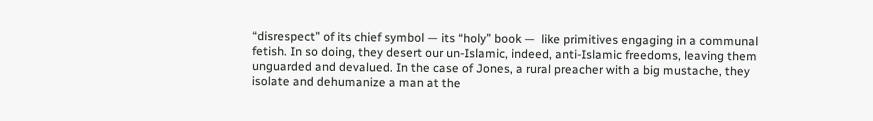“disrespect” of its chief symbol — its “holy” book —  like primitives engaging in a communal fetish. In so doing, they desert our un-Islamic, indeed, anti-Islamic freedoms, leaving them unguarded and devalued. In the case of Jones, a rural preacher with a big mustache, they isolate and dehumanize a man at the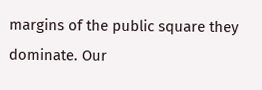margins of the public square they dominate. Our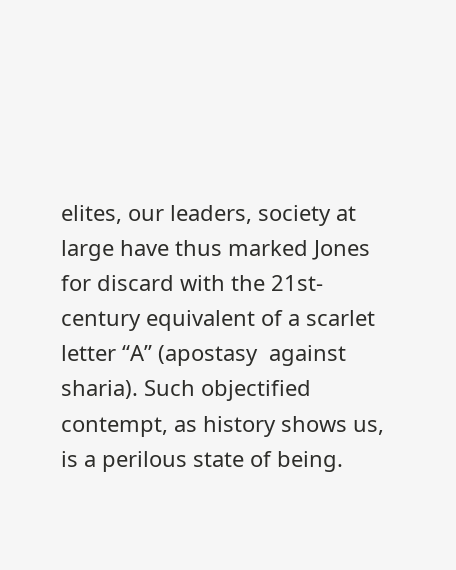elites, our leaders, society at large have thus marked Jones for discard with the 21st-century equivalent of a scarlet letter “A” (apostasy  against sharia). Such objectified contempt, as history shows us, is a perilous state of being.